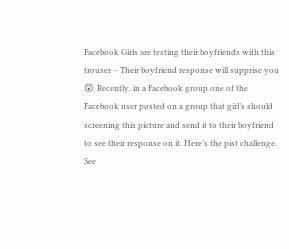Facebook Girls are testing their boyfriends with this trouser – Their boyfriend response will supprise you 😲. Recently, in a Facebook group one of the Facebook user posted on a group that girl’s should screening this picture and send it to their boyfriend to see their response on it. Here’s the pist challenge.   See